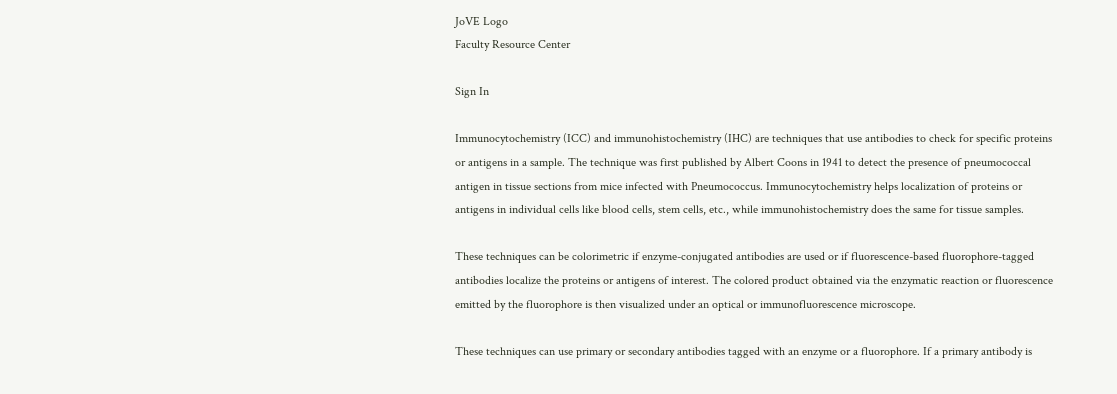JoVE Logo
Faculty Resource Center

Sign In

Immunocytochemistry (ICC) and immunohistochemistry (IHC) are techniques that use antibodies to check for specific proteins or antigens in a sample. The technique was first published by Albert Coons in 1941 to detect the presence of pneumococcal antigen in tissue sections from mice infected with Pneumococcus. Immunocytochemistry helps localization of proteins or antigens in individual cells like blood cells, stem cells, etc., while immunohistochemistry does the same for tissue samples.

These techniques can be colorimetric if enzyme-conjugated antibodies are used or if fluorescence-based fluorophore-tagged antibodies localize the proteins or antigens of interest. The colored product obtained via the enzymatic reaction or fluorescence emitted by the fluorophore is then visualized under an optical or immunofluorescence microscope.

These techniques can use primary or secondary antibodies tagged with an enzyme or a fluorophore. If a primary antibody is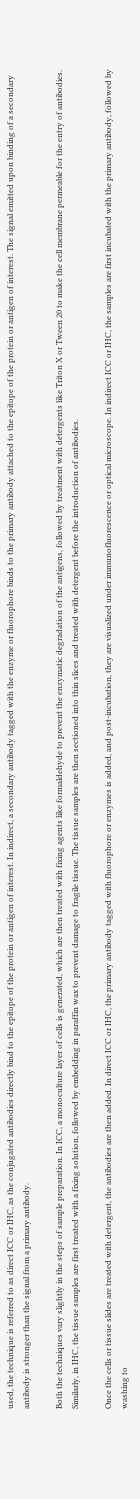used, the technique is referred to as direct ICC or IHC, as the conjugated antibodies directly bind to the epitope of the protein or antigen of interest. In indirect, a secondary antibody tagged with the enzyme or fluorophore binds to the primary antibody attached to the epitope of the protein or antigen of interest. The signal emitted upon binding of a secondary antibody is stronger than the signal from a primary antibody.

Both the techniques vary slightly in the steps of sample preparation. In ICC, a monoculture layer of cells is generated, which are then treated with fixing agents like formaldehyde to prevent the enzymatic degradation of the antigens, followed by treatment with detergents like Triton X or Tween 20 to make the cell membrane permeable for the entry of antibodies. Similarly, in IHC, the tissue samples are first treated with a fixing solution, followed by embedding in paraffin wax to prevent damage to fragile tissue. The tissue samples are then sectioned into thin slices and treated with detergent before the introduction of antibodies.

Once the cells or tissue slides are treated with detergent, the antibodies are then added. In direct ICC or IHC, the primary antibody tagged with fluorophore or enzymes is added, and post-incubation, they are visualized under immunofluorescence or optical microscope. In indirect ICC or IHC, the samples are first incubated with the primary antibody, followed by washing to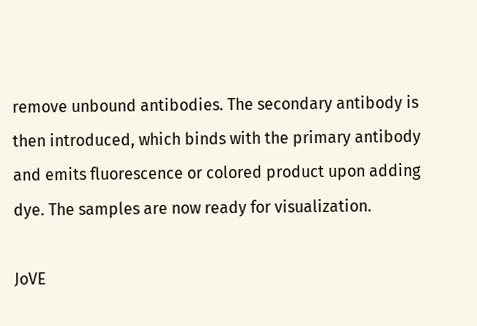remove unbound antibodies. The secondary antibody is then introduced, which binds with the primary antibody and emits fluorescence or colored product upon adding dye. The samples are now ready for visualization.

JoVE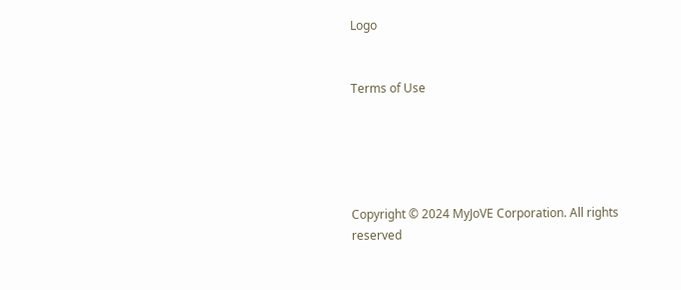Logo


Terms of Use





Copyright © 2024 MyJoVE Corporation. All rights reserved